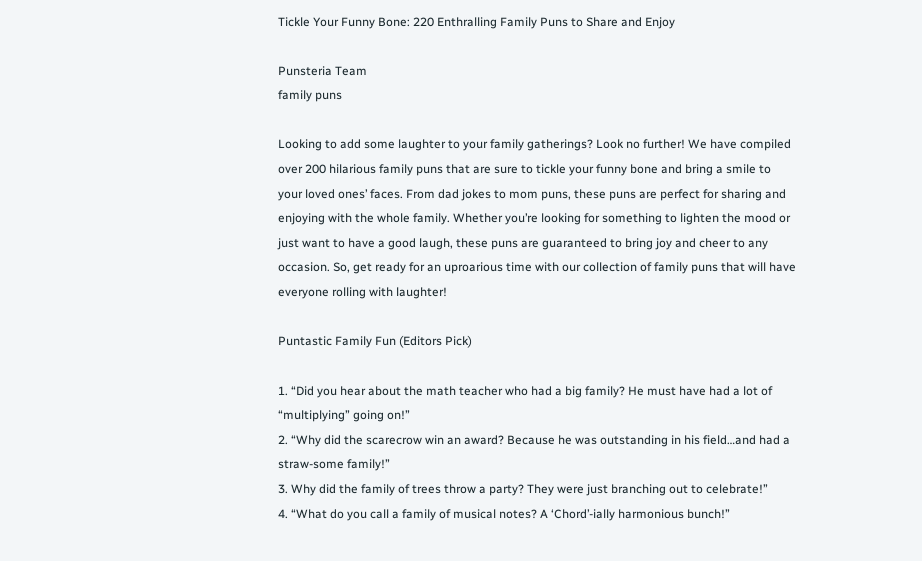Tickle Your Funny Bone: 220 Enthralling Family Puns to Share and Enjoy

Punsteria Team
family puns

Looking to add some laughter to your family gatherings? Look no further! We have compiled over 200 hilarious family puns that are sure to tickle your funny bone and bring a smile to your loved ones’ faces. From dad jokes to mom puns, these puns are perfect for sharing and enjoying with the whole family. Whether you’re looking for something to lighten the mood or just want to have a good laugh, these puns are guaranteed to bring joy and cheer to any occasion. So, get ready for an uproarious time with our collection of family puns that will have everyone rolling with laughter!

Puntastic Family Fun (Editors Pick)

1. “Did you hear about the math teacher who had a big family? He must have had a lot of “multiplying” going on!”
2. “Why did the scarecrow win an award? Because he was outstanding in his field…and had a straw-some family!”
3. Why did the family of trees throw a party? They were just branching out to celebrate!”
4. “What do you call a family of musical notes? A ‘Chord’-ially harmonious bunch!”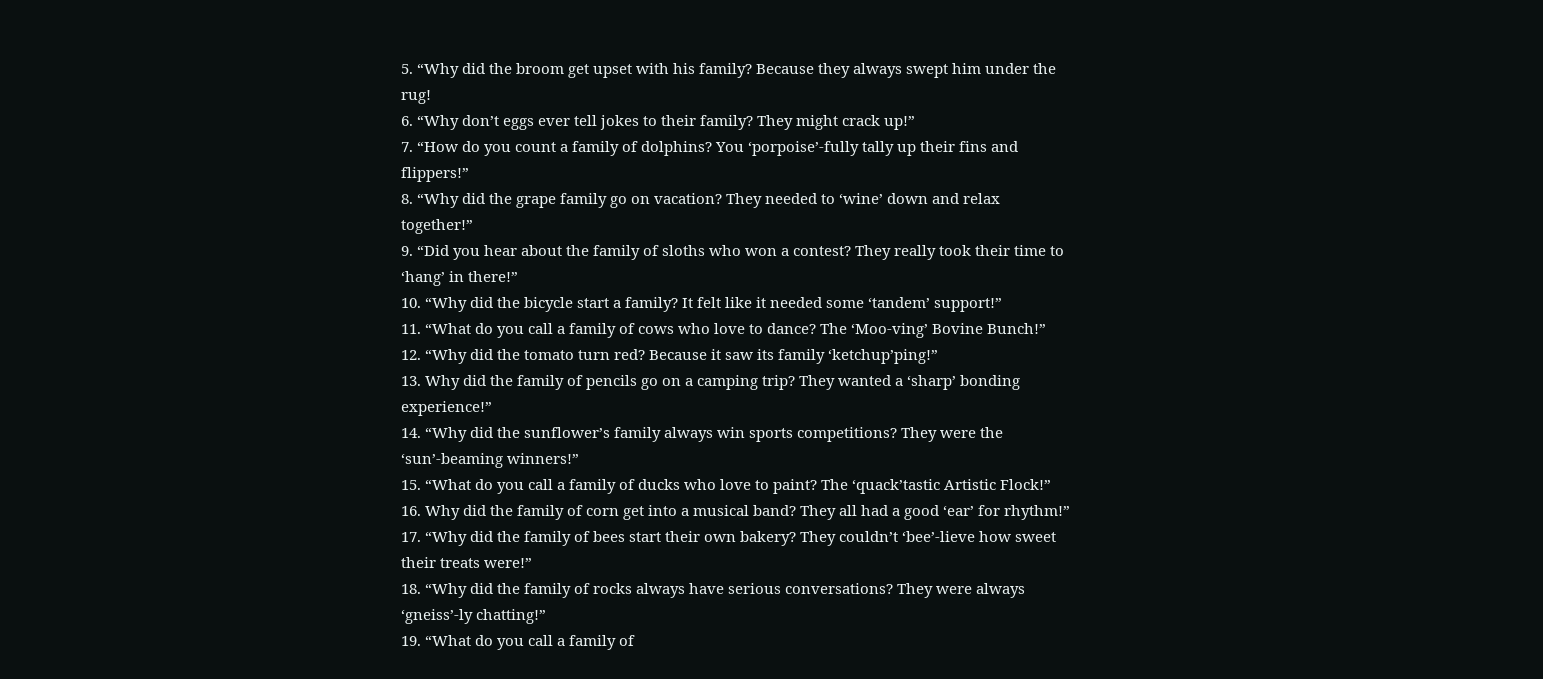5. “Why did the broom get upset with his family? Because they always swept him under the rug!
6. “Why don’t eggs ever tell jokes to their family? They might crack up!”
7. “How do you count a family of dolphins? You ‘porpoise’-fully tally up their fins and flippers!”
8. “Why did the grape family go on vacation? They needed to ‘wine’ down and relax together!”
9. “Did you hear about the family of sloths who won a contest? They really took their time to ‘hang’ in there!”
10. “Why did the bicycle start a family? It felt like it needed some ‘tandem’ support!”
11. “What do you call a family of cows who love to dance? The ‘Moo-ving’ Bovine Bunch!”
12. “Why did the tomato turn red? Because it saw its family ‘ketchup’ping!”
13. Why did the family of pencils go on a camping trip? They wanted a ‘sharp’ bonding experience!”
14. “Why did the sunflower’s family always win sports competitions? They were the ‘sun’-beaming winners!”
15. “What do you call a family of ducks who love to paint? The ‘quack’tastic Artistic Flock!”
16. Why did the family of corn get into a musical band? They all had a good ‘ear’ for rhythm!”
17. “Why did the family of bees start their own bakery? They couldn’t ‘bee’-lieve how sweet their treats were!”
18. “Why did the family of rocks always have serious conversations? They were always ‘gneiss’-ly chatting!”
19. “What do you call a family of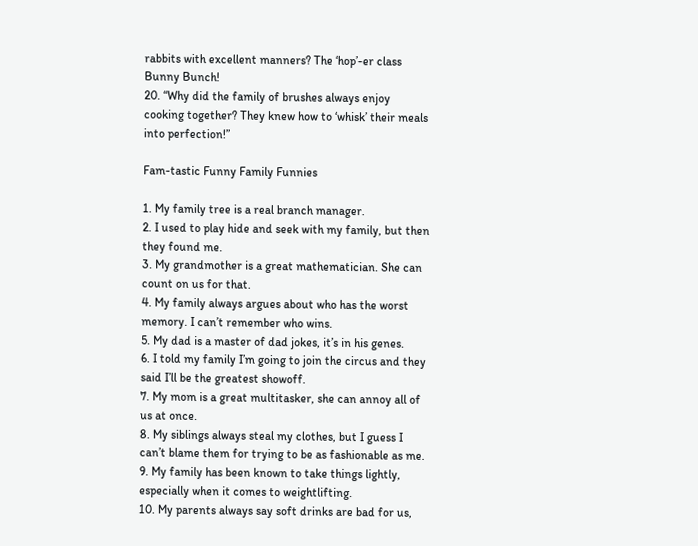rabbits with excellent manners? The ‘hop’-er class Bunny Bunch!
20. “Why did the family of brushes always enjoy cooking together? They knew how to ‘whisk’ their meals into perfection!”

Fam-tastic Funny Family Funnies

1. My family tree is a real branch manager.
2. I used to play hide and seek with my family, but then they found me.
3. My grandmother is a great mathematician. She can count on us for that.
4. My family always argues about who has the worst memory. I can’t remember who wins.
5. My dad is a master of dad jokes, it’s in his genes.
6. I told my family I’m going to join the circus and they said I’ll be the greatest showoff.
7. My mom is a great multitasker, she can annoy all of us at once.
8. My siblings always steal my clothes, but I guess I can’t blame them for trying to be as fashionable as me.
9. My family has been known to take things lightly, especially when it comes to weightlifting.
10. My parents always say soft drinks are bad for us,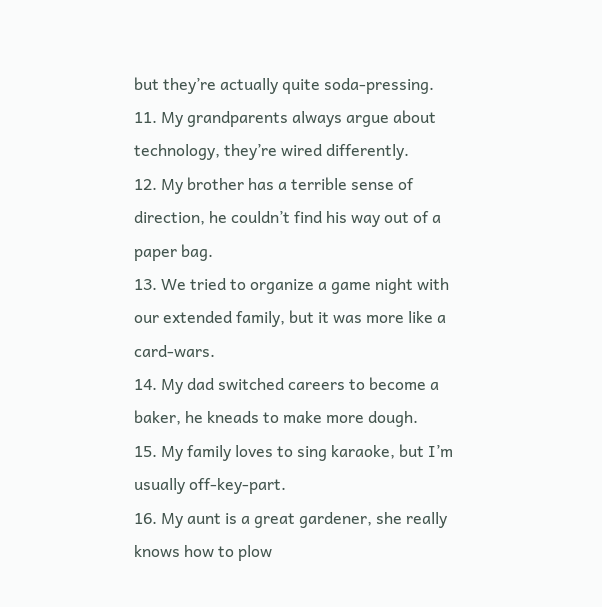but they’re actually quite soda-pressing.
11. My grandparents always argue about technology, they’re wired differently.
12. My brother has a terrible sense of direction, he couldn’t find his way out of a paper bag.
13. We tried to organize a game night with our extended family, but it was more like a card-wars.
14. My dad switched careers to become a baker, he kneads to make more dough.
15. My family loves to sing karaoke, but I’m usually off-key-part.
16. My aunt is a great gardener, she really knows how to plow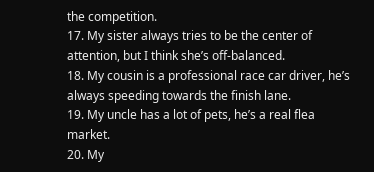the competition.
17. My sister always tries to be the center of attention, but I think she’s off-balanced.
18. My cousin is a professional race car driver, he’s always speeding towards the finish lane.
19. My uncle has a lot of pets, he’s a real flea market.
20. My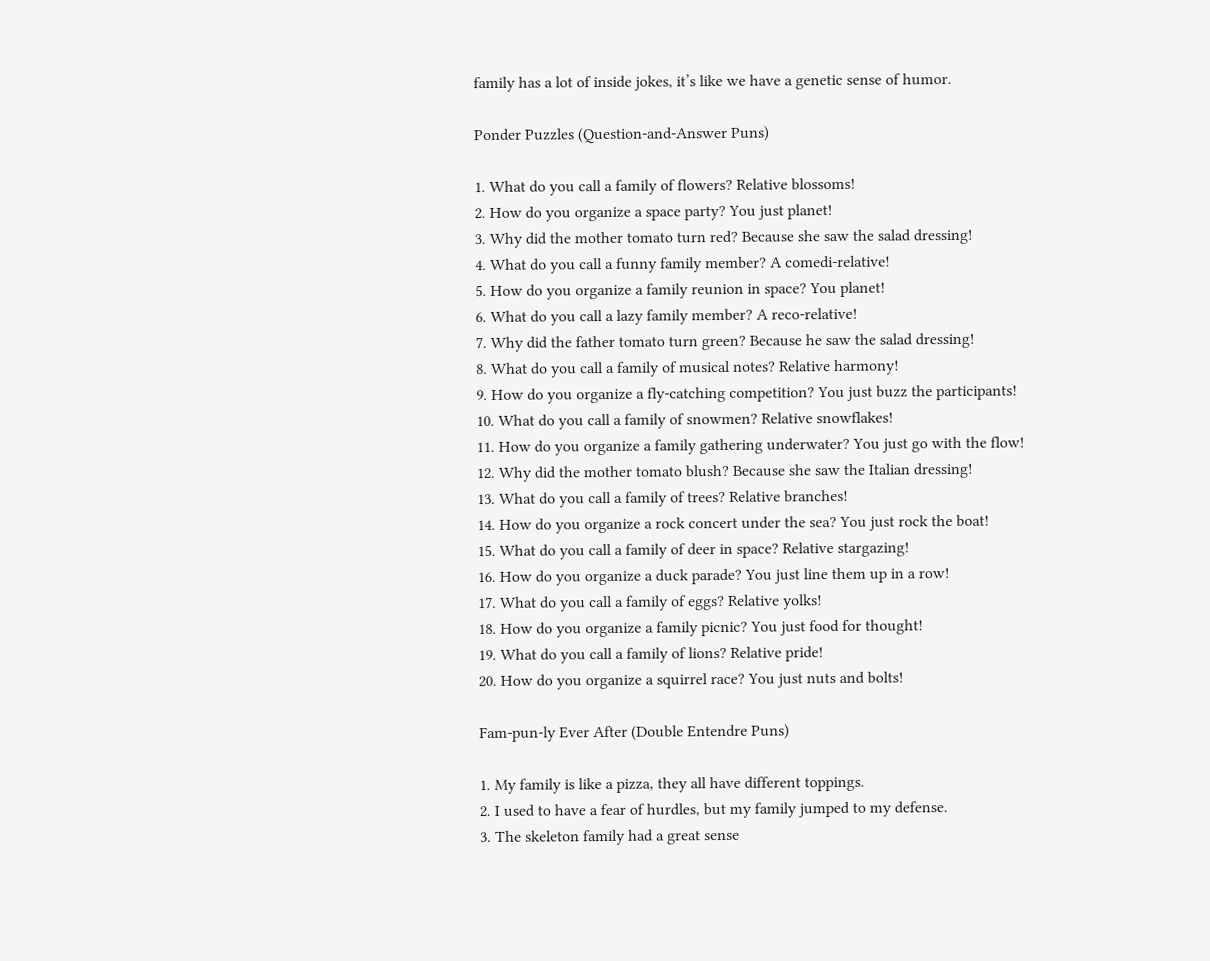family has a lot of inside jokes, it’s like we have a genetic sense of humor.

Ponder Puzzles (Question-and-Answer Puns)

1. What do you call a family of flowers? Relative blossoms!
2. How do you organize a space party? You just planet!
3. Why did the mother tomato turn red? Because she saw the salad dressing!
4. What do you call a funny family member? A comedi-relative!
5. How do you organize a family reunion in space? You planet!
6. What do you call a lazy family member? A reco-relative!
7. Why did the father tomato turn green? Because he saw the salad dressing!
8. What do you call a family of musical notes? Relative harmony!
9. How do you organize a fly-catching competition? You just buzz the participants!
10. What do you call a family of snowmen? Relative snowflakes!
11. How do you organize a family gathering underwater? You just go with the flow!
12. Why did the mother tomato blush? Because she saw the Italian dressing!
13. What do you call a family of trees? Relative branches!
14. How do you organize a rock concert under the sea? You just rock the boat!
15. What do you call a family of deer in space? Relative stargazing!
16. How do you organize a duck parade? You just line them up in a row!
17. What do you call a family of eggs? Relative yolks!
18. How do you organize a family picnic? You just food for thought!
19. What do you call a family of lions? Relative pride!
20. How do you organize a squirrel race? You just nuts and bolts!

Fam-pun-ly Ever After (Double Entendre Puns)

1. My family is like a pizza, they all have different toppings.
2. I used to have a fear of hurdles, but my family jumped to my defense.
3. The skeleton family had a great sense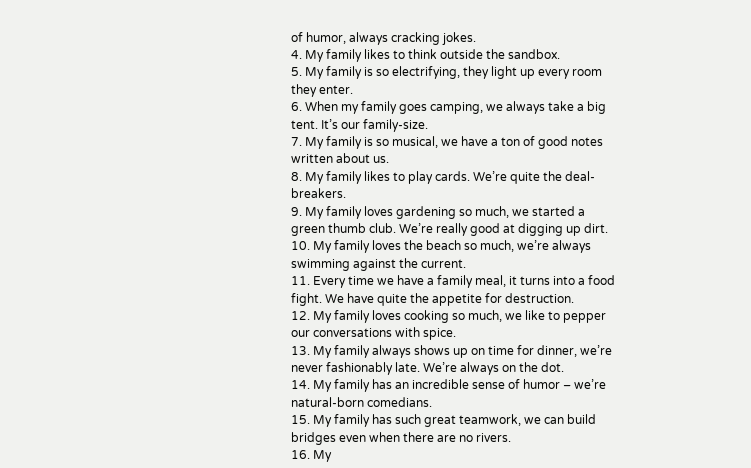of humor, always cracking jokes.
4. My family likes to think outside the sandbox.
5. My family is so electrifying, they light up every room they enter.
6. When my family goes camping, we always take a big tent. It’s our family-size.
7. My family is so musical, we have a ton of good notes written about us.
8. My family likes to play cards. We’re quite the deal-breakers.
9. My family loves gardening so much, we started a green thumb club. We’re really good at digging up dirt.
10. My family loves the beach so much, we’re always swimming against the current.
11. Every time we have a family meal, it turns into a food fight. We have quite the appetite for destruction.
12. My family loves cooking so much, we like to pepper our conversations with spice.
13. My family always shows up on time for dinner, we’re never fashionably late. We’re always on the dot.
14. My family has an incredible sense of humor – we’re natural-born comedians.
15. My family has such great teamwork, we can build bridges even when there are no rivers.
16. My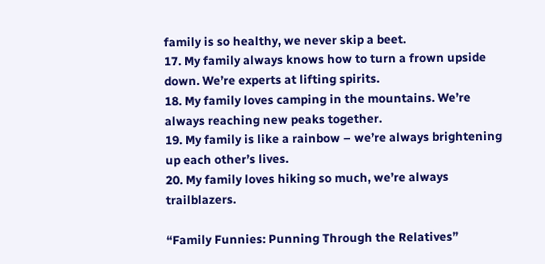family is so healthy, we never skip a beet.
17. My family always knows how to turn a frown upside down. We’re experts at lifting spirits.
18. My family loves camping in the mountains. We’re always reaching new peaks together.
19. My family is like a rainbow – we’re always brightening up each other’s lives.
20. My family loves hiking so much, we’re always trailblazers.

“Family Funnies: Punning Through the Relatives”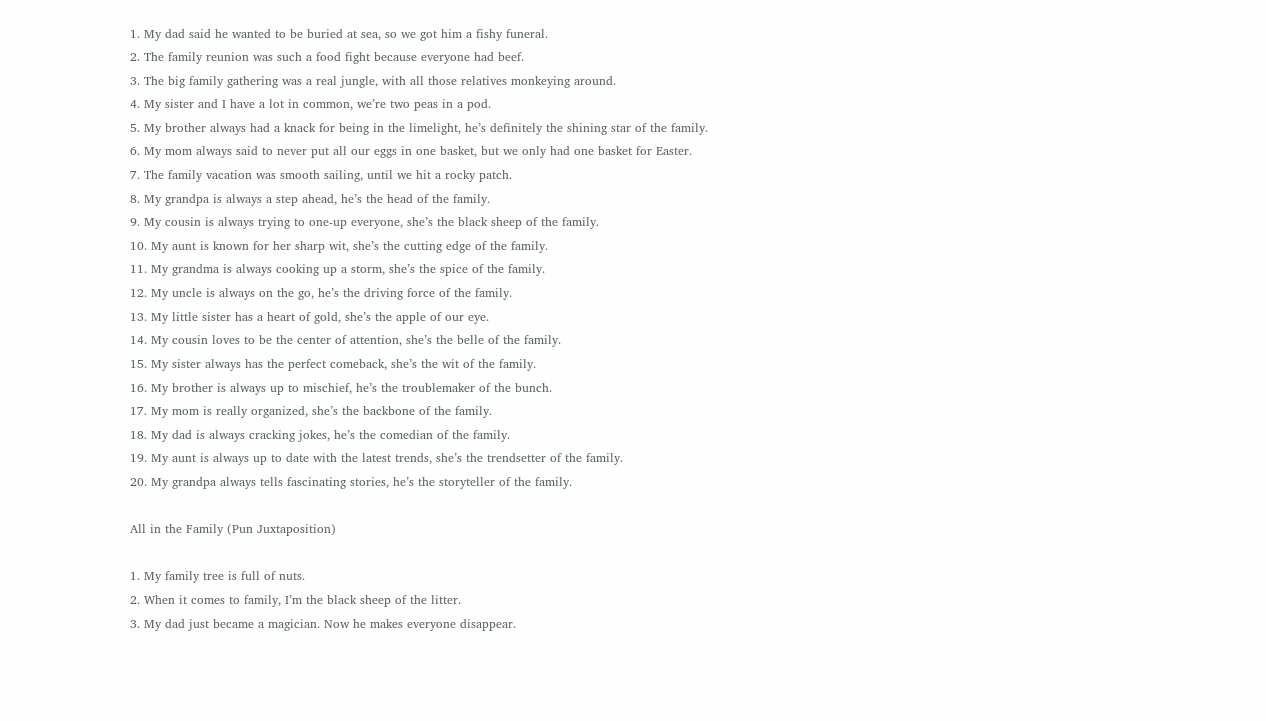1. My dad said he wanted to be buried at sea, so we got him a fishy funeral.
2. The family reunion was such a food fight because everyone had beef.
3. The big family gathering was a real jungle, with all those relatives monkeying around.
4. My sister and I have a lot in common, we’re two peas in a pod.
5. My brother always had a knack for being in the limelight, he’s definitely the shining star of the family.
6. My mom always said to never put all our eggs in one basket, but we only had one basket for Easter.
7. The family vacation was smooth sailing, until we hit a rocky patch.
8. My grandpa is always a step ahead, he’s the head of the family.
9. My cousin is always trying to one-up everyone, she’s the black sheep of the family.
10. My aunt is known for her sharp wit, she’s the cutting edge of the family.
11. My grandma is always cooking up a storm, she’s the spice of the family.
12. My uncle is always on the go, he’s the driving force of the family.
13. My little sister has a heart of gold, she’s the apple of our eye.
14. My cousin loves to be the center of attention, she’s the belle of the family.
15. My sister always has the perfect comeback, she’s the wit of the family.
16. My brother is always up to mischief, he’s the troublemaker of the bunch.
17. My mom is really organized, she’s the backbone of the family.
18. My dad is always cracking jokes, he’s the comedian of the family.
19. My aunt is always up to date with the latest trends, she’s the trendsetter of the family.
20. My grandpa always tells fascinating stories, he’s the storyteller of the family.

All in the Family (Pun Juxtaposition)

1. My family tree is full of nuts.
2. When it comes to family, I’m the black sheep of the litter.
3. My dad just became a magician. Now he makes everyone disappear.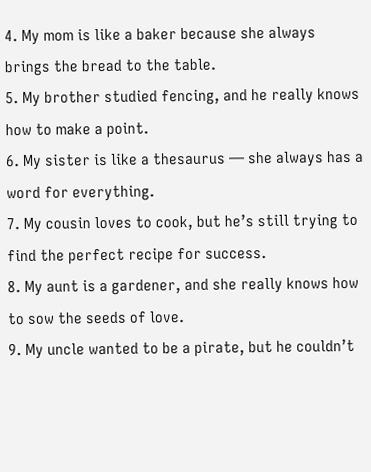4. My mom is like a baker because she always brings the bread to the table.
5. My brother studied fencing, and he really knows how to make a point.
6. My sister is like a thesaurus — she always has a word for everything.
7. My cousin loves to cook, but he’s still trying to find the perfect recipe for success.
8. My aunt is a gardener, and she really knows how to sow the seeds of love.
9. My uncle wanted to be a pirate, but he couldn’t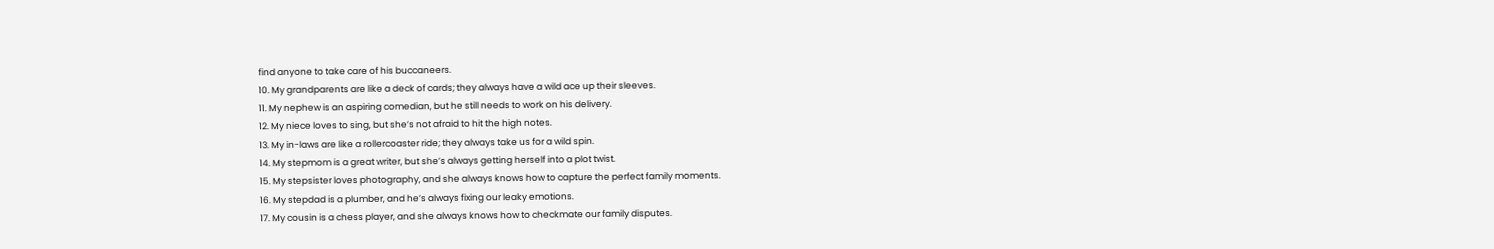find anyone to take care of his buccaneers.
10. My grandparents are like a deck of cards; they always have a wild ace up their sleeves.
11. My nephew is an aspiring comedian, but he still needs to work on his delivery.
12. My niece loves to sing, but she’s not afraid to hit the high notes.
13. My in-laws are like a rollercoaster ride; they always take us for a wild spin.
14. My stepmom is a great writer, but she’s always getting herself into a plot twist.
15. My stepsister loves photography, and she always knows how to capture the perfect family moments.
16. My stepdad is a plumber, and he’s always fixing our leaky emotions.
17. My cousin is a chess player, and she always knows how to checkmate our family disputes.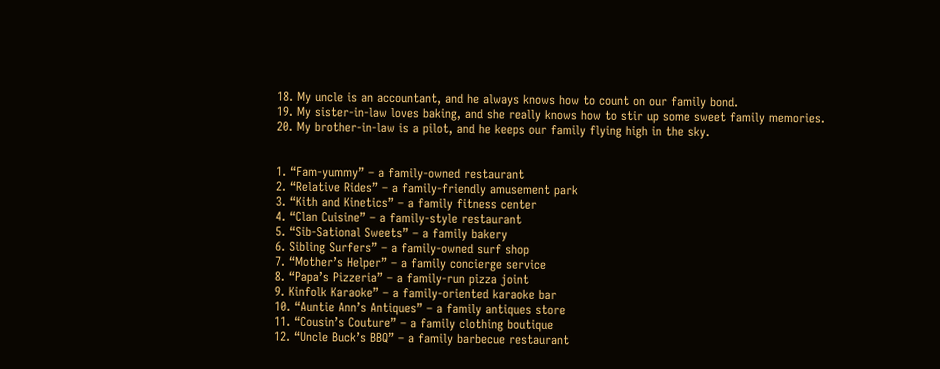18. My uncle is an accountant, and he always knows how to count on our family bond.
19. My sister-in-law loves baking, and she really knows how to stir up some sweet family memories.
20. My brother-in-law is a pilot, and he keeps our family flying high in the sky.


1. “Fam-yummy” – a family-owned restaurant
2. “Relative Rides” – a family-friendly amusement park
3. “Kith and Kinetics” – a family fitness center
4. “Clan Cuisine” – a family-style restaurant
5. “Sib-Sational Sweets” – a family bakery
6. Sibling Surfers” – a family-owned surf shop
7. “Mother’s Helper” – a family concierge service
8. “Papa’s Pizzeria” – a family-run pizza joint
9. Kinfolk Karaoke” – a family-oriented karaoke bar
10. “Auntie Ann’s Antiques” – a family antiques store
11. “Cousin’s Couture” – a family clothing boutique
12. “Uncle Buck’s BBQ” – a family barbecue restaurant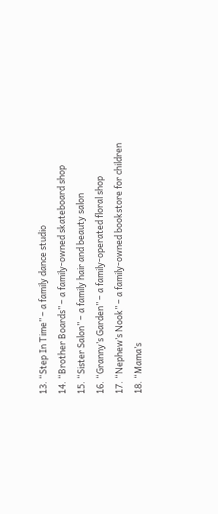13. “Step In Time” – a family dance studio
14. “Brother Boards” – a family-owned skateboard shop
15. “Sister Salon” – a family hair and beauty salon
16. “Granny’s Garden” – a family-operated floral shop
17. “Nephew’s Nook” – a family-owned bookstore for children
18. “Mama’s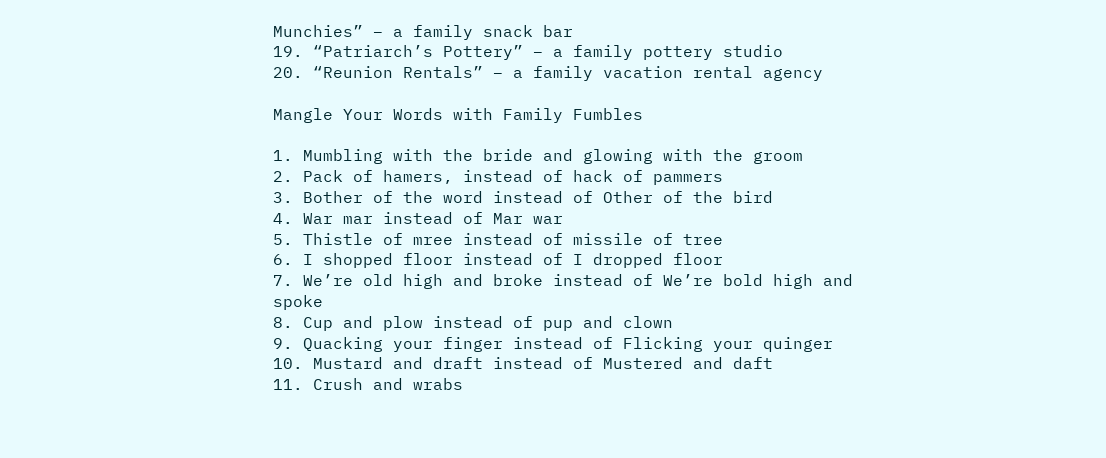Munchies” – a family snack bar
19. “Patriarch’s Pottery” – a family pottery studio
20. “Reunion Rentals” – a family vacation rental agency

Mangle Your Words with Family Fumbles

1. Mumbling with the bride and glowing with the groom
2. Pack of hamers, instead of hack of pammers
3. Bother of the word instead of Other of the bird
4. War mar instead of Mar war
5. Thistle of mree instead of missile of tree
6. I shopped floor instead of I dropped floor
7. We’re old high and broke instead of We’re bold high and spoke
8. Cup and plow instead of pup and clown
9. Quacking your finger instead of Flicking your quinger
10. Mustard and draft instead of Mustered and daft
11. Crush and wrabs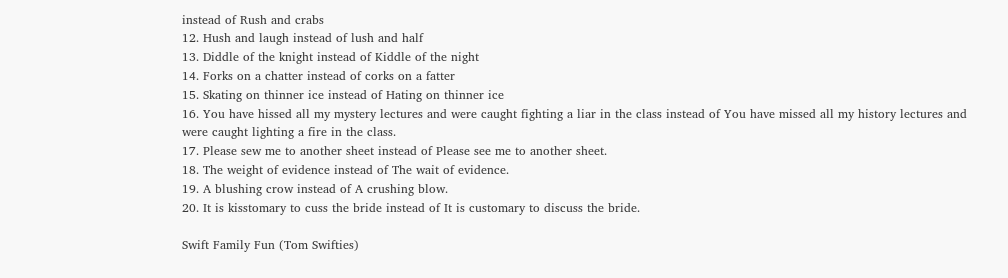instead of Rush and crabs
12. Hush and laugh instead of lush and half
13. Diddle of the knight instead of Kiddle of the night
14. Forks on a chatter instead of corks on a fatter
15. Skating on thinner ice instead of Hating on thinner ice
16. You have hissed all my mystery lectures and were caught fighting a liar in the class instead of You have missed all my history lectures and were caught lighting a fire in the class.
17. Please sew me to another sheet instead of Please see me to another sheet.
18. The weight of evidence instead of The wait of evidence.
19. A blushing crow instead of A crushing blow.
20. It is kisstomary to cuss the bride instead of It is customary to discuss the bride.

Swift Family Fun (Tom Swifties)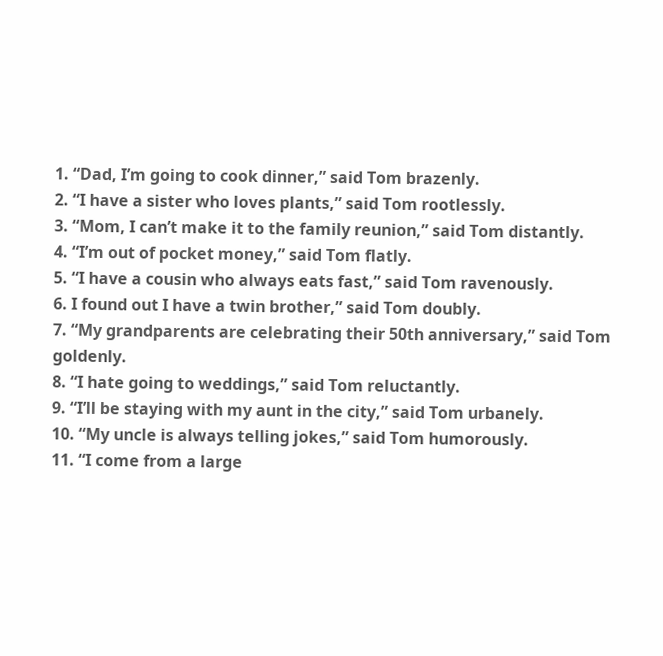1. “Dad, I’m going to cook dinner,” said Tom brazenly.
2. “I have a sister who loves plants,” said Tom rootlessly.
3. “Mom, I can’t make it to the family reunion,” said Tom distantly.
4. “I’m out of pocket money,” said Tom flatly.
5. “I have a cousin who always eats fast,” said Tom ravenously.
6. I found out I have a twin brother,” said Tom doubly.
7. “My grandparents are celebrating their 50th anniversary,” said Tom goldenly.
8. “I hate going to weddings,” said Tom reluctantly.
9. “I’ll be staying with my aunt in the city,” said Tom urbanely.
10. “My uncle is always telling jokes,” said Tom humorously.
11. “I come from a large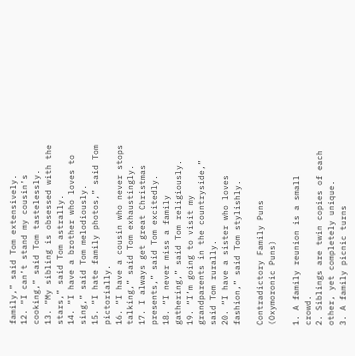family,” said Tom extensively.
12. “I can’t stand my cousin’s cooking,” said Tom tastelessly.
13. “My sibling is obsessed with the stars,” said Tom astrally.
14. “I have a brother who loves to sing,” said Tom melodiously.
15. “I hate family photos,” said Tom pictorially.
16. “I have a cousin who never stops talking,” said Tom exhaustingly.
17. I always get great Christmas presents,” said Tom excitedly.
18. “I never miss a family gathering,” said Tom religiously.
19. “I’m going to visit my grandparents in the countryside,” said Tom rurally.
20. “I have a sister who loves fashion,” said Tom stylishly.

Contradictory Family Puns (Oxymoronic Puns)

1. A family reunion is a small crowd.
2. Siblings are twin copies of each other, yet completely unique.
3. A family picnic turns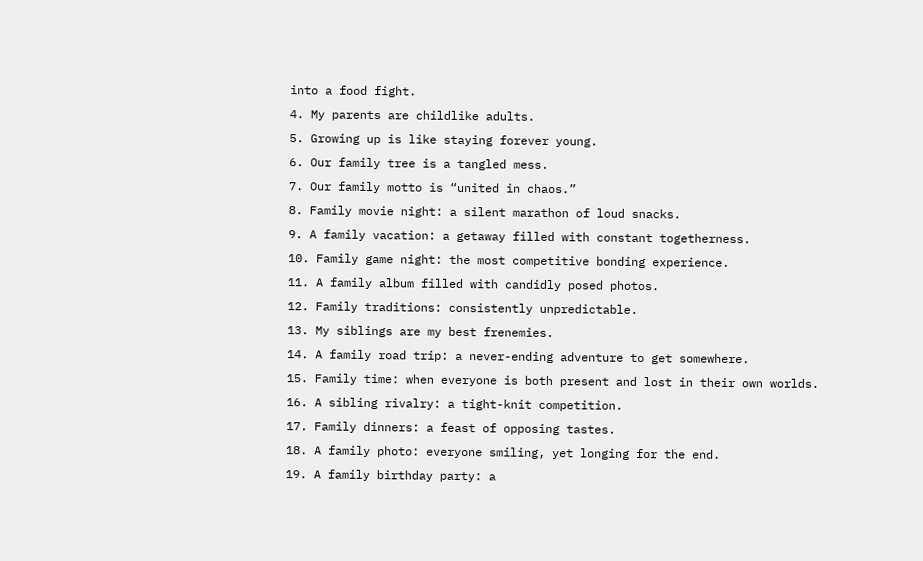into a food fight.
4. My parents are childlike adults.
5. Growing up is like staying forever young.
6. Our family tree is a tangled mess.
7. Our family motto is “united in chaos.”
8. Family movie night: a silent marathon of loud snacks.
9. A family vacation: a getaway filled with constant togetherness.
10. Family game night: the most competitive bonding experience.
11. A family album filled with candidly posed photos.
12. Family traditions: consistently unpredictable.
13. My siblings are my best frenemies.
14. A family road trip: a never-ending adventure to get somewhere.
15. Family time: when everyone is both present and lost in their own worlds.
16. A sibling rivalry: a tight-knit competition.
17. Family dinners: a feast of opposing tastes.
18. A family photo: everyone smiling, yet longing for the end.
19. A family birthday party: a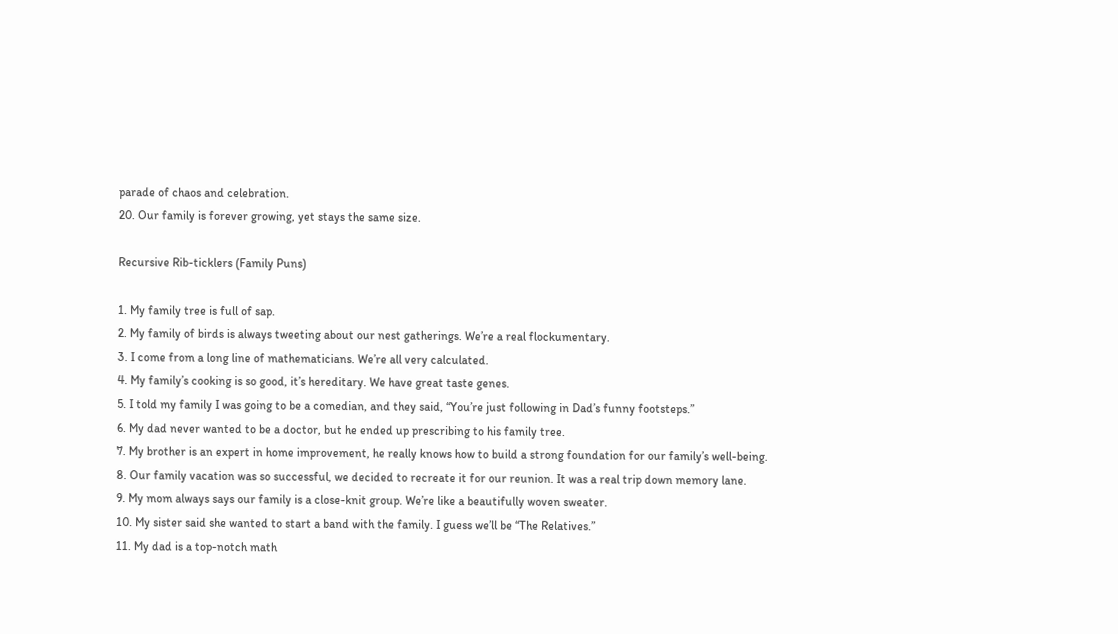parade of chaos and celebration.
20. Our family is forever growing, yet stays the same size.

Recursive Rib-ticklers (Family Puns)

1. My family tree is full of sap.
2. My family of birds is always tweeting about our nest gatherings. We’re a real flockumentary.
3. I come from a long line of mathematicians. We’re all very calculated.
4. My family’s cooking is so good, it’s hereditary. We have great taste genes.
5. I told my family I was going to be a comedian, and they said, “You’re just following in Dad’s funny footsteps.”
6. My dad never wanted to be a doctor, but he ended up prescribing to his family tree.
7. My brother is an expert in home improvement, he really knows how to build a strong foundation for our family’s well-being.
8. Our family vacation was so successful, we decided to recreate it for our reunion. It was a real trip down memory lane.
9. My mom always says our family is a close-knit group. We’re like a beautifully woven sweater.
10. My sister said she wanted to start a band with the family. I guess we’ll be “The Relatives.”
11. My dad is a top-notch math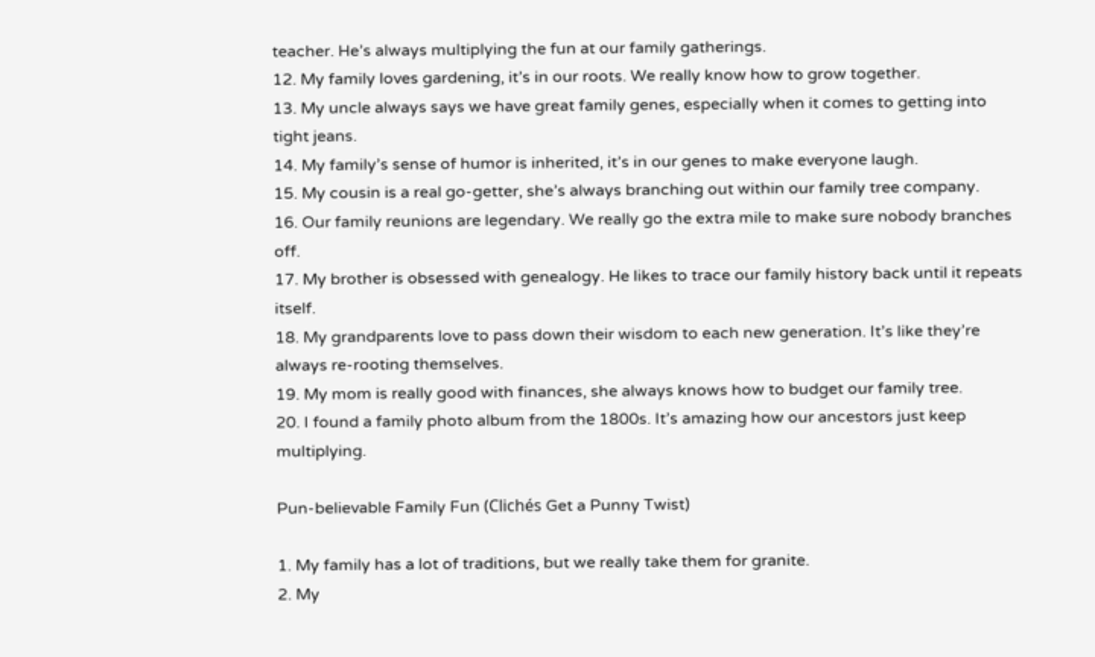teacher. He’s always multiplying the fun at our family gatherings.
12. My family loves gardening, it’s in our roots. We really know how to grow together.
13. My uncle always says we have great family genes, especially when it comes to getting into tight jeans.
14. My family’s sense of humor is inherited, it’s in our genes to make everyone laugh.
15. My cousin is a real go-getter, she’s always branching out within our family tree company.
16. Our family reunions are legendary. We really go the extra mile to make sure nobody branches off.
17. My brother is obsessed with genealogy. He likes to trace our family history back until it repeats itself.
18. My grandparents love to pass down their wisdom to each new generation. It’s like they’re always re-rooting themselves.
19. My mom is really good with finances, she always knows how to budget our family tree.
20. I found a family photo album from the 1800s. It’s amazing how our ancestors just keep multiplying.

Pun-believable Family Fun (Clichés Get a Punny Twist)

1. My family has a lot of traditions, but we really take them for granite.
2. My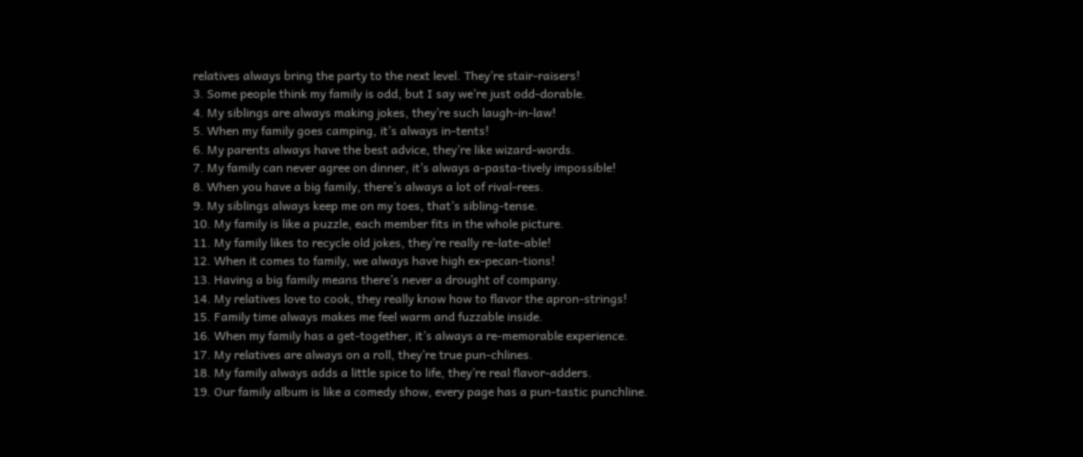relatives always bring the party to the next level. They’re stair-raisers!
3. Some people think my family is odd, but I say we’re just odd-dorable.
4. My siblings are always making jokes, they’re such laugh-in-law!
5. When my family goes camping, it’s always in-tents!
6. My parents always have the best advice, they’re like wizard-words.
7. My family can never agree on dinner, it’s always a-pasta-tively impossible!
8. When you have a big family, there’s always a lot of rival-rees.
9. My siblings always keep me on my toes, that’s sibling-tense.
10. My family is like a puzzle, each member fits in the whole picture.
11. My family likes to recycle old jokes, they’re really re-late-able!
12. When it comes to family, we always have high ex-pecan-tions!
13. Having a big family means there’s never a drought of company.
14. My relatives love to cook, they really know how to flavor the apron-strings!
15. Family time always makes me feel warm and fuzzable inside.
16. When my family has a get-together, it’s always a re-memorable experience.
17. My relatives are always on a roll, they’re true pun-chlines.
18. My family always adds a little spice to life, they’re real flavor-adders.
19. Our family album is like a comedy show, every page has a pun-tastic punchline.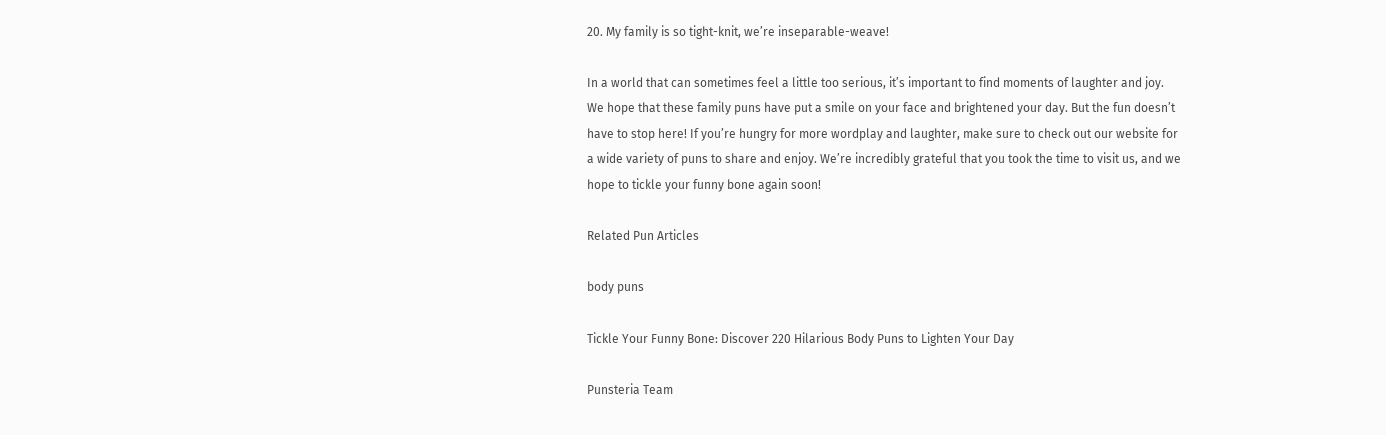20. My family is so tight-knit, we’re inseparable-weave!

In a world that can sometimes feel a little too serious, it’s important to find moments of laughter and joy. We hope that these family puns have put a smile on your face and brightened your day. But the fun doesn’t have to stop here! If you’re hungry for more wordplay and laughter, make sure to check out our website for a wide variety of puns to share and enjoy. We’re incredibly grateful that you took the time to visit us, and we hope to tickle your funny bone again soon!

Related Pun Articles

body puns

Tickle Your Funny Bone: Discover 220 Hilarious Body Puns to Lighten Your Day

Punsteria Team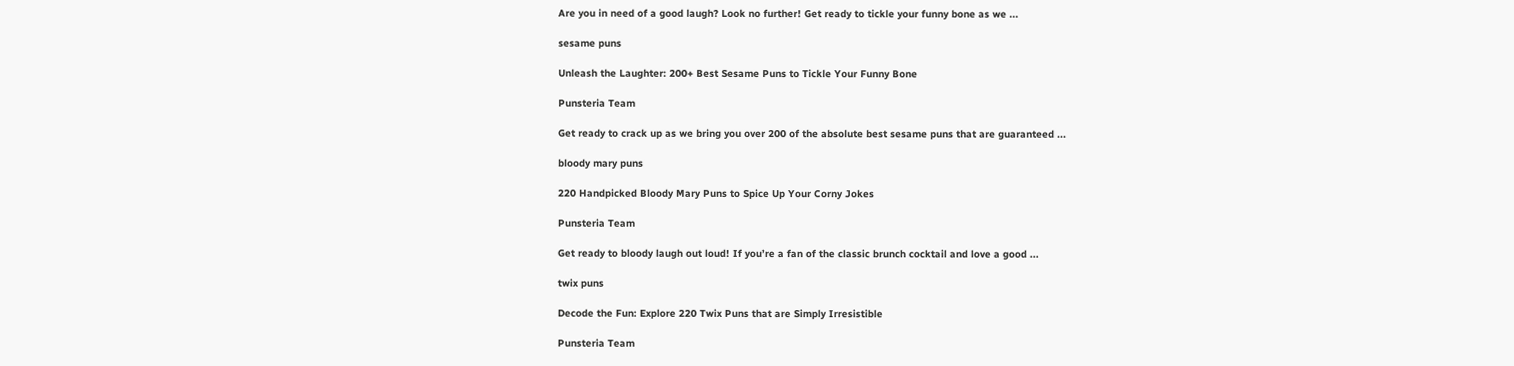Are you in need of a good laugh? Look no further! Get ready to tickle your funny bone as we ...

sesame puns

Unleash the Laughter: 200+ Best Sesame Puns to Tickle Your Funny Bone

Punsteria Team

Get ready to crack up as we bring you over 200 of the absolute best sesame puns that are guaranteed ...

bloody mary puns

220 Handpicked Bloody Mary Puns to Spice Up Your Corny Jokes

Punsteria Team

Get ready to bloody laugh out loud! If you’re a fan of the classic brunch cocktail and love a good ...

twix puns

Decode the Fun: Explore 220 Twix Puns that are Simply Irresistible

Punsteria Team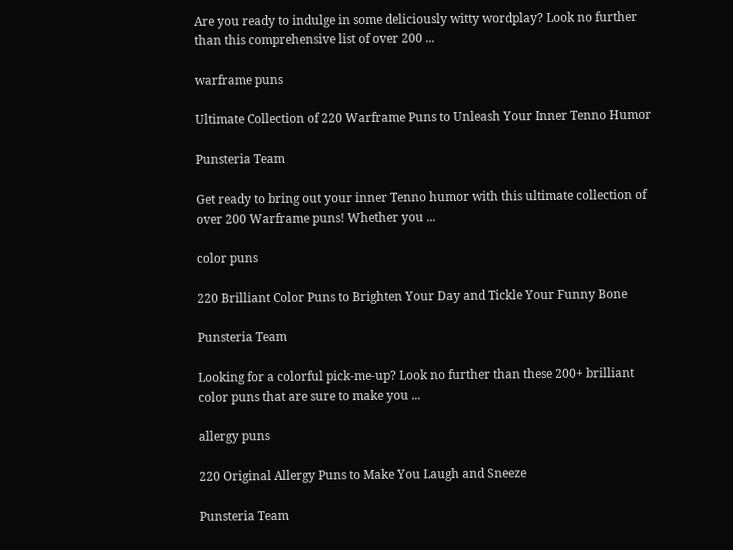Are you ready to indulge in some deliciously witty wordplay? Look no further than this comprehensive list of over 200 ...

warframe puns

Ultimate Collection of 220 Warframe Puns to Unleash Your Inner Tenno Humor

Punsteria Team

Get ready to bring out your inner Tenno humor with this ultimate collection of over 200 Warframe puns! Whether you ...

color puns

220 Brilliant Color Puns to Brighten Your Day and Tickle Your Funny Bone

Punsteria Team

Looking for a colorful pick-me-up? Look no further than these 200+ brilliant color puns that are sure to make you ...

allergy puns

220 Original Allergy Puns to Make You Laugh and Sneeze

Punsteria Team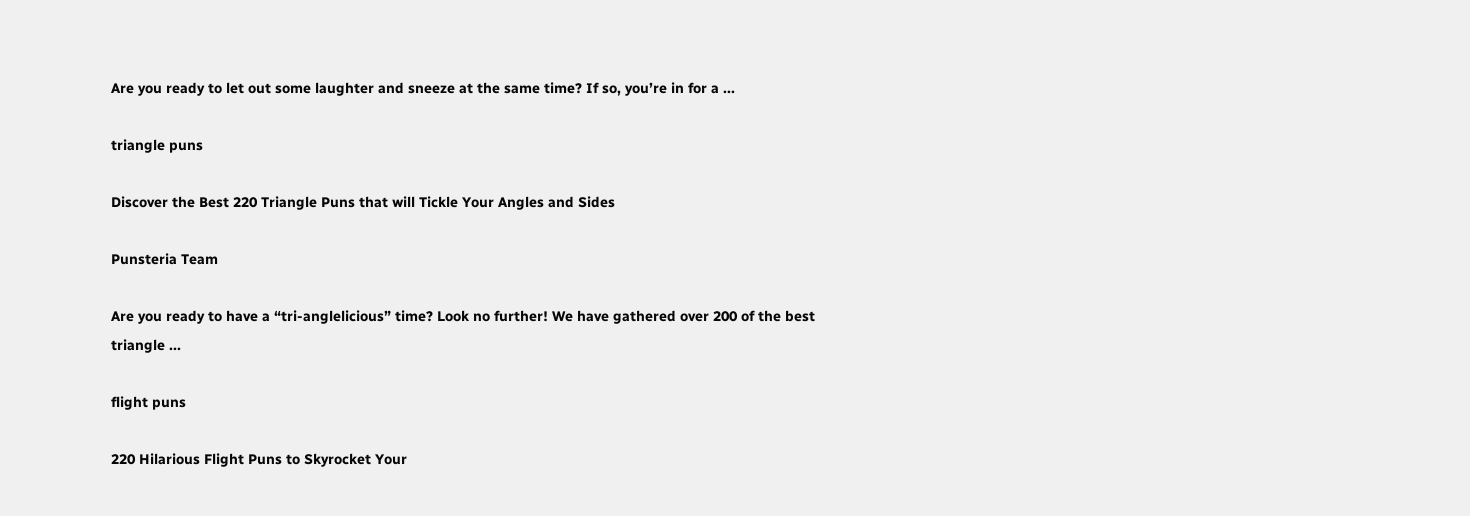Are you ready to let out some laughter and sneeze at the same time? If so, you’re in for a ...

triangle puns

Discover the Best 220 Triangle Puns that will Tickle Your Angles and Sides

Punsteria Team

Are you ready to have a “tri-anglelicious” time? Look no further! We have gathered over 200 of the best triangle ...

flight puns

220 Hilarious Flight Puns to Skyrocket Your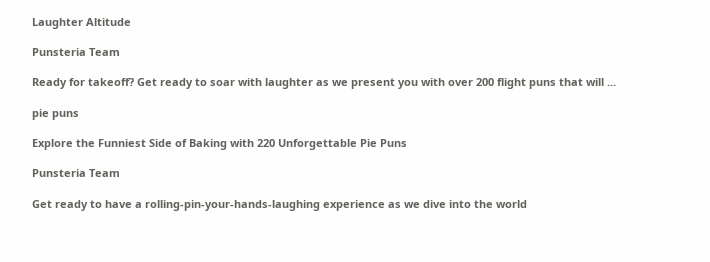Laughter Altitude

Punsteria Team

Ready for takeoff? Get ready to soar with laughter as we present you with over 200 flight puns that will ...

pie puns

Explore the Funniest Side of Baking with 220 Unforgettable Pie Puns

Punsteria Team

Get ready to have a rolling-pin-your-hands-laughing experience as we dive into the world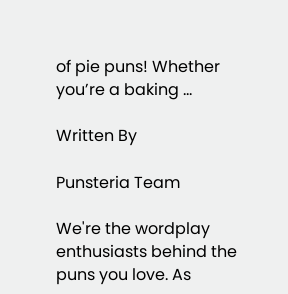of pie puns! Whether you’re a baking ...

Written By

Punsteria Team

We're the wordplay enthusiasts behind the puns you love. As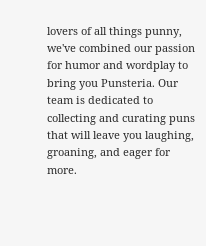lovers of all things punny, we've combined our passion for humor and wordplay to bring you Punsteria. Our team is dedicated to collecting and curating puns that will leave you laughing, groaning, and eager for more.